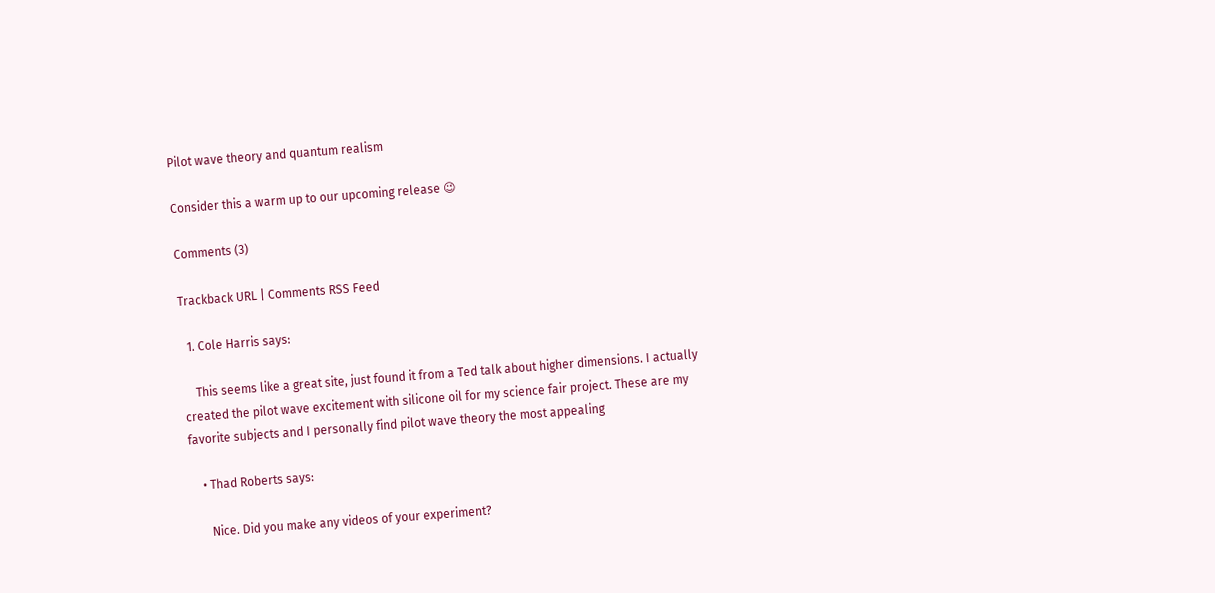Pilot wave theory and quantum realism

Consider this a warm up to our upcoming release 😉

Comments (3)

Trackback URL | Comments RSS Feed

  1. Cole Harris says:

    This seems like a great site, just found it from a Ted talk about higher dimensions. I actually created the pilot wave excitement with silicone oil for my science fair project. These are my favorite subjects and I personally find pilot wave theory the most appealing

    • Thad Roberts says:

      Nice. Did you make any videos of your experiment?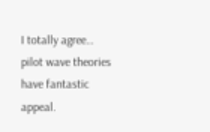I totally agree… pilot wave theories have fantastic appeal.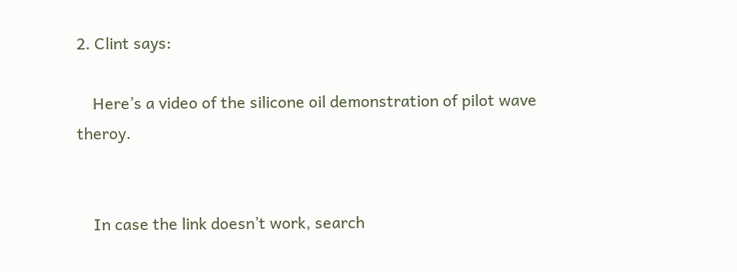2. Clint says:

    Here’s a video of the silicone oil demonstration of pilot wave theroy.


    In case the link doesn’t work, search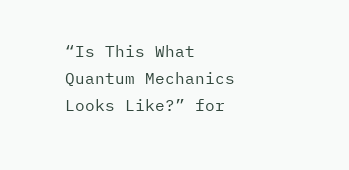“Is This What Quantum Mechanics Looks Like?” for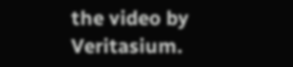the video by Veritasium.